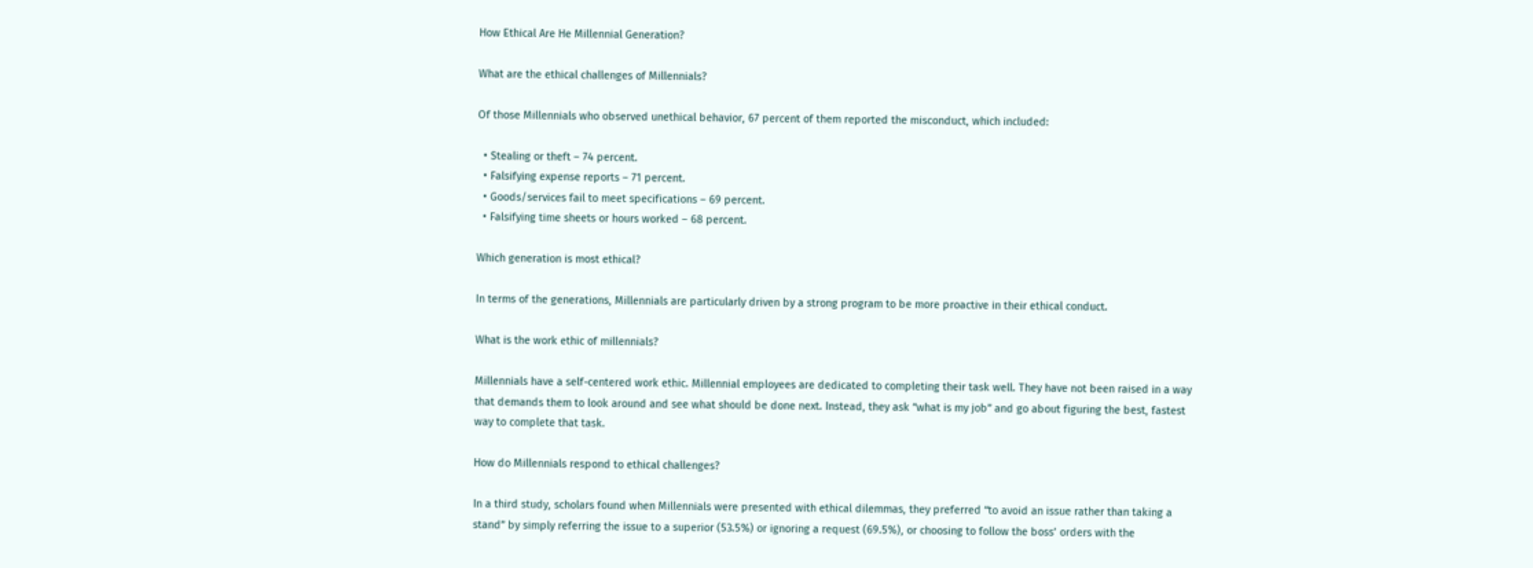How Ethical Are He Millennial Generation?

What are the ethical challenges of Millennials?

Of those Millennials who observed unethical behavior, 67 percent of them reported the misconduct, which included:

  • Stealing or theft – 74 percent.
  • Falsifying expense reports – 71 percent.
  • Goods/services fail to meet specifications – 69 percent.
  • Falsifying time sheets or hours worked – 68 percent.

Which generation is most ethical?

In terms of the generations, Millennials are particularly driven by a strong program to be more proactive in their ethical conduct.

What is the work ethic of millennials?

Millennials have a self-centered work ethic. Millennial employees are dedicated to completing their task well. They have not been raised in a way that demands them to look around and see what should be done next. Instead, they ask “what is my job” and go about figuring the best, fastest way to complete that task.

How do Millennials respond to ethical challenges?

In a third study, scholars found when Millennials were presented with ethical dilemmas, they preferred “to avoid an issue rather than taking a stand” by simply referring the issue to a superior (53.5%) or ignoring a request (69.5%), or choosing to follow the boss’ orders with the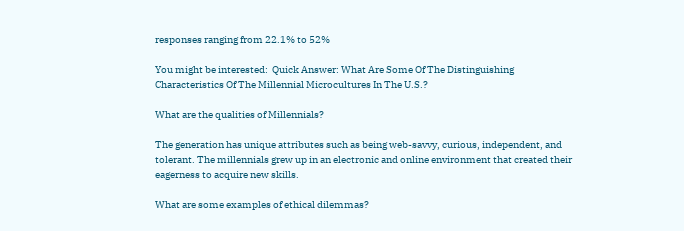responses ranging from 22.1% to 52%

You might be interested:  Quick Answer: What Are Some Of The Distinguishing Characteristics Of The Millennial Microcultures In The U.S.?

What are the qualities of Millennials?

The generation has unique attributes such as being web-savvy, curious, independent, and tolerant. The millennials grew up in an electronic and online environment that created their eagerness to acquire new skills.

What are some examples of ethical dilemmas?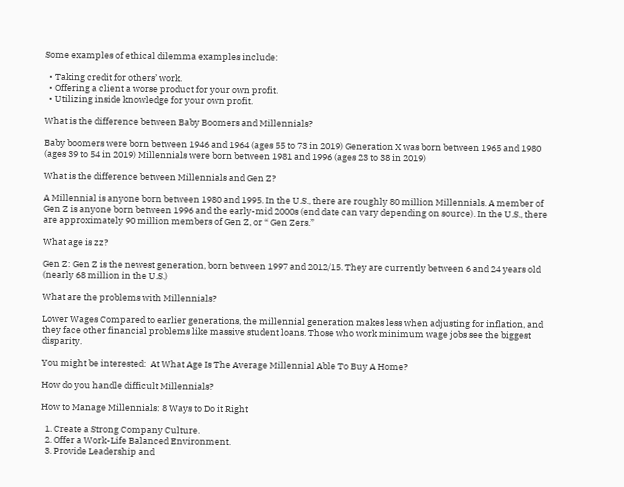Some examples of ethical dilemma examples include:

  • Taking credit for others’ work.
  • Offering a client a worse product for your own profit.
  • Utilizing inside knowledge for your own profit.

What is the difference between Baby Boomers and Millennials?

Baby boomers were born between 1946 and 1964 (ages 55 to 73 in 2019) Generation X was born between 1965 and 1980 (ages 39 to 54 in 2019) Millennials were born between 1981 and 1996 (ages 23 to 38 in 2019)

What is the difference between Millennials and Gen Z?

A Millennial is anyone born between 1980 and 1995. In the U.S., there are roughly 80 million Millennials. A member of Gen Z is anyone born between 1996 and the early-mid 2000s (end date can vary depending on source). In the U.S., there are approximately 90 million members of Gen Z, or “ Gen Zers.”

What age is zz?

Gen Z: Gen Z is the newest generation, born between 1997 and 2012/15. They are currently between 6 and 24 years old (nearly 68 million in the U.S.)

What are the problems with Millennials?

Lower Wages Compared to earlier generations, the millennial generation makes less when adjusting for inflation, and they face other financial problems like massive student loans. Those who work minimum wage jobs see the biggest disparity.

You might be interested:  At What Age Is The Average Millennial Able To Buy A Home?

How do you handle difficult Millennials?

How to Manage Millennials: 8 Ways to Do it Right

  1. Create a Strong Company Culture.
  2. Offer a Work-Life Balanced Environment.
  3. Provide Leadership and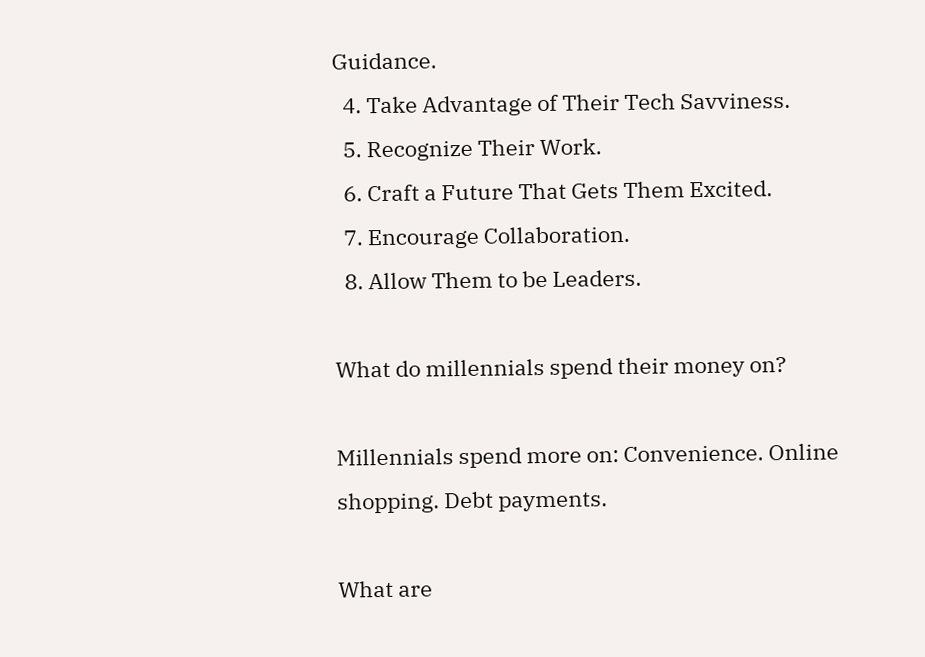Guidance.
  4. Take Advantage of Their Tech Savviness.
  5. Recognize Their Work.
  6. Craft a Future That Gets Them Excited.
  7. Encourage Collaboration.
  8. Allow Them to be Leaders.

What do millennials spend their money on?

Millennials spend more on: Convenience. Online shopping. Debt payments.

What are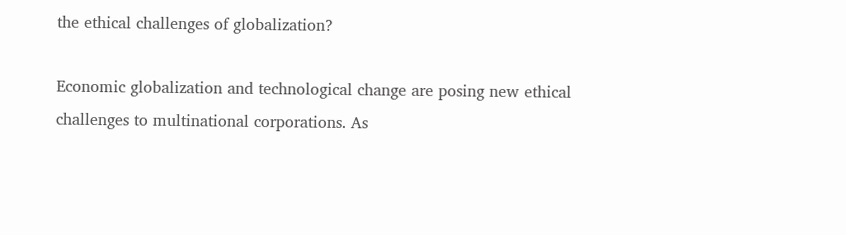the ethical challenges of globalization?

Economic globalization and technological change are posing new ethical challenges to multinational corporations. As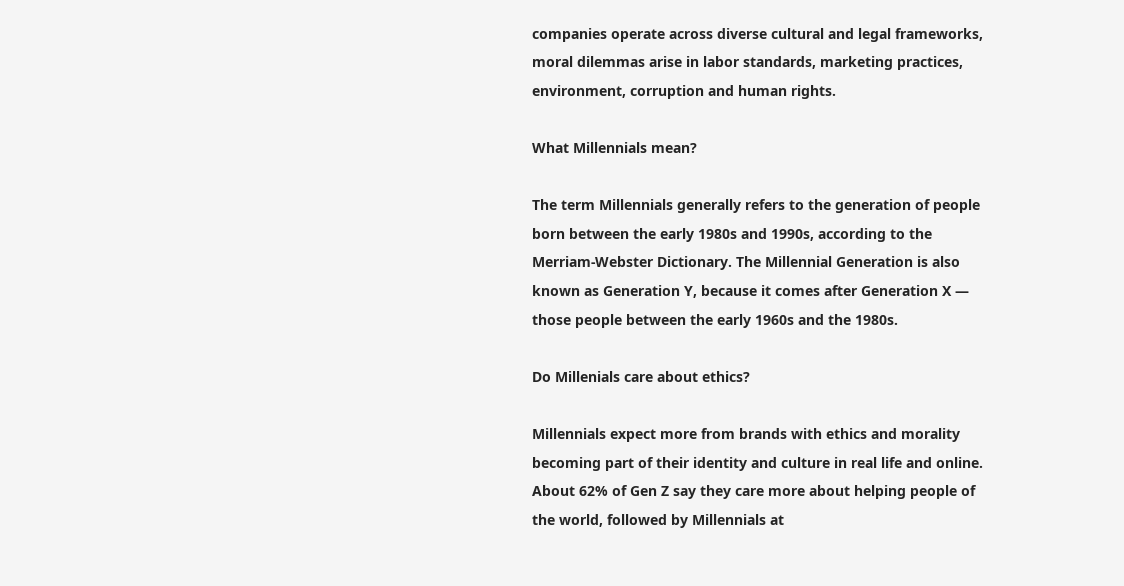companies operate across diverse cultural and legal frameworks, moral dilemmas arise in labor standards, marketing practices, environment, corruption and human rights.

What Millennials mean?

The term Millennials generally refers to the generation of people born between the early 1980s and 1990s, according to the Merriam-Webster Dictionary. The Millennial Generation is also known as Generation Y, because it comes after Generation X — those people between the early 1960s and the 1980s.

Do Millenials care about ethics?

Millennials expect more from brands with ethics and morality becoming part of their identity and culture in real life and online. About 62% of Gen Z say they care more about helping people of the world, followed by Millennials at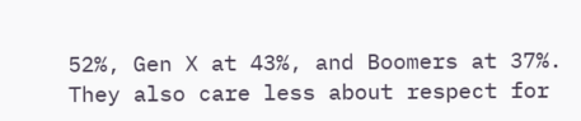52%, Gen X at 43%, and Boomers at 37%. They also care less about respect for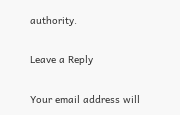authority.

Leave a Reply

Your email address will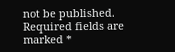not be published. Required fields are marked *